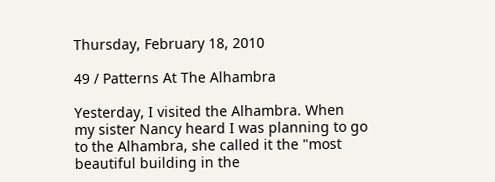Thursday, February 18, 2010

49 / Patterns At The Alhambra

Yesterday, I visited the Alhambra. When my sister Nancy heard I was planning to go to the Alhambra, she called it the "most beautiful building in the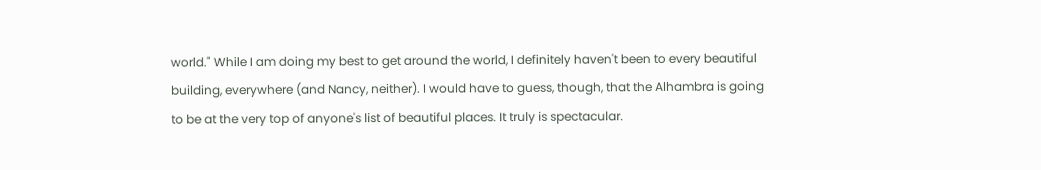world." While I am doing my best to get around the world, I definitely haven't been to every beautiful building, everywhere (and Nancy, neither). I would have to guess, though, that the Alhambra is going to be at the very top of anyone's list of beautiful places. It truly is spectacular.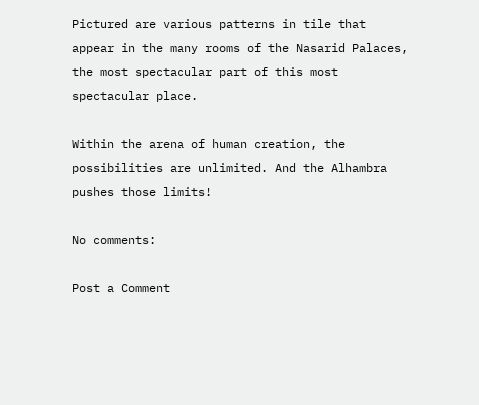Pictured are various patterns in tile that appear in the many rooms of the Nasarid Palaces, the most spectacular part of this most spectacular place.

Within the arena of human creation, the possibilities are unlimited. And the Alhambra pushes those limits!

No comments:

Post a Comment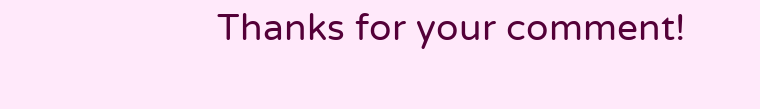Thanks for your comment!